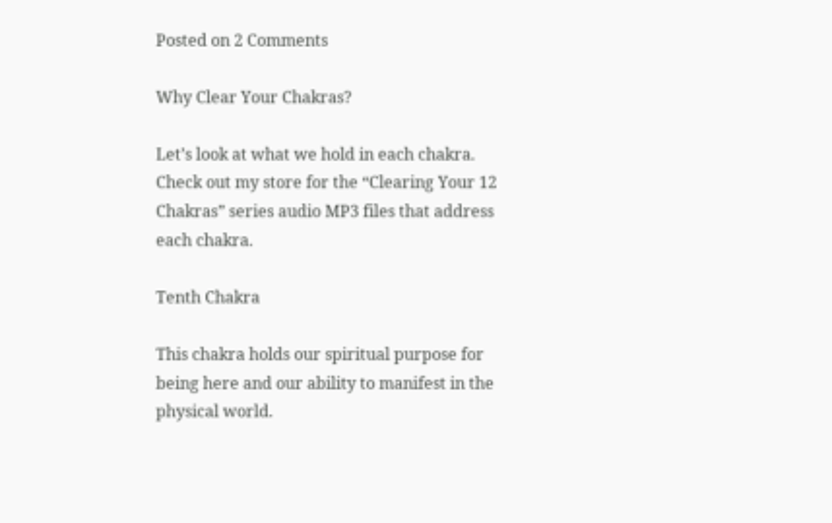Posted on 2 Comments

Why Clear Your Chakras?

Let’s look at what we hold in each chakra. Check out my store for the “Clearing Your 12 Chakras” series audio MP3 files that address each chakra.

Tenth Chakra

This chakra holds our spiritual purpose for being here and our ability to manifest in the physical world.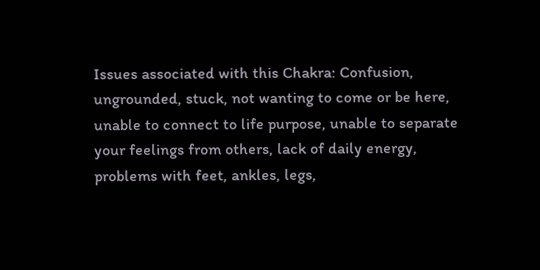Issues associated with this Chakra: Confusion, ungrounded, stuck, not wanting to come or be here, unable to connect to life purpose, unable to separate your feelings from others, lack of daily energy, problems with feet, ankles, legs,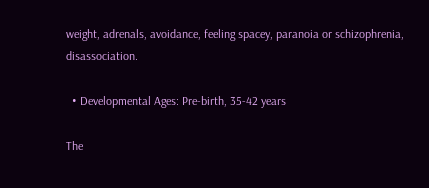weight, adrenals, avoidance, feeling spacey, paranoia or schizophrenia, disassociation.

  • Developmental Ages: Pre-birth, 35-42 years

The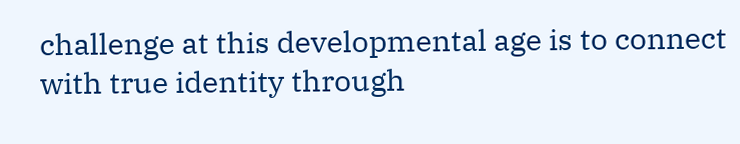challenge at this developmental age is to connect with true identity through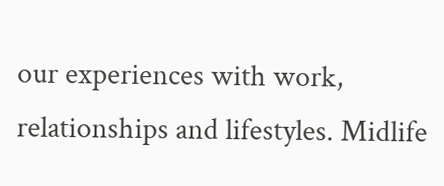our experiences with work, relationships and lifestyles. Midlife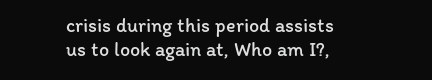crisis during this period assists us to look again at, Who am I?,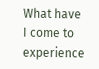What have I come to experience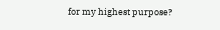for my highest purpose?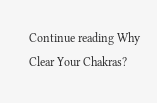Continue reading Why Clear Your Chakras?